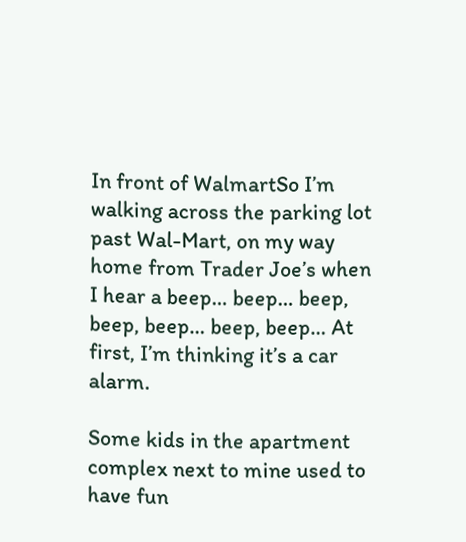In front of WalmartSo I’m walking across the parking lot past Wal-Mart, on my way home from Trader Joe’s when I hear a beep… beep… beep, beep, beep… beep, beep… At first, I’m thinking it’s a car alarm.

Some kids in the apartment complex next to mine used to have fun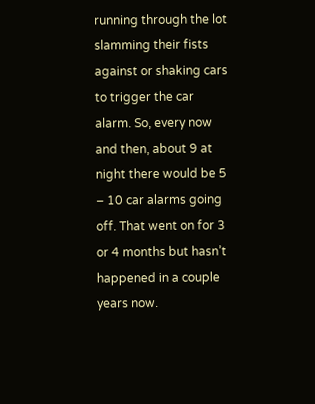running through the lot slamming their fists against or shaking cars to trigger the car alarm. So, every now and then, about 9 at night there would be 5 – 10 car alarms going off. That went on for 3 or 4 months but hasn’t happened in a couple years now.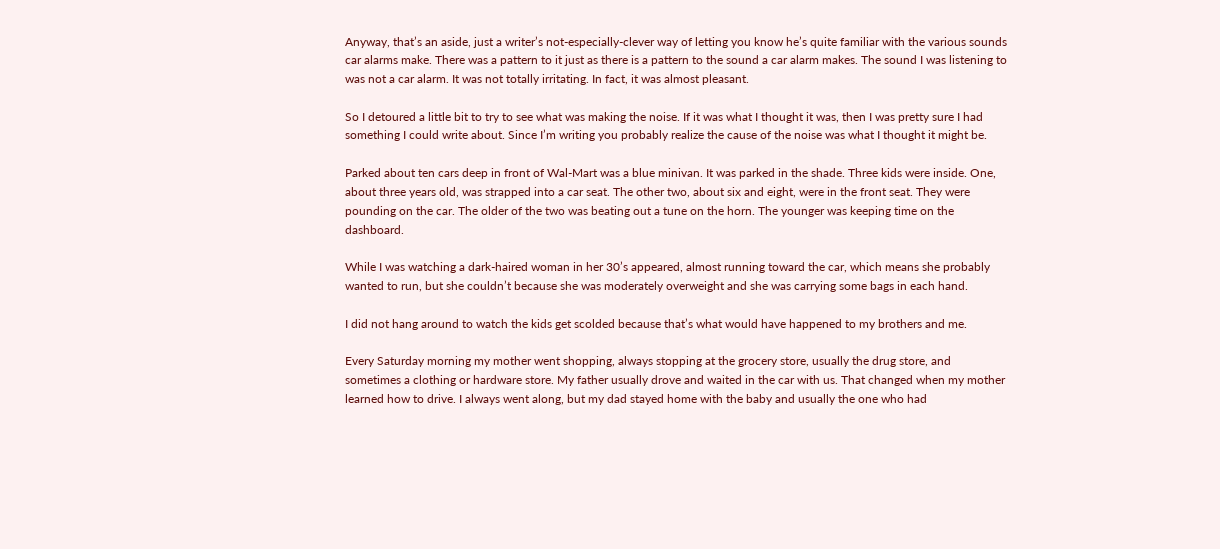Anyway, that’s an aside, just a writer’s not-especially-clever way of letting you know he’s quite familiar with the various sounds car alarms make. There was a pattern to it just as there is a pattern to the sound a car alarm makes. The sound I was listening to was not a car alarm. It was not totally irritating. In fact, it was almost pleasant.

So I detoured a little bit to try to see what was making the noise. If it was what I thought it was, then I was pretty sure I had something I could write about. Since I’m writing you probably realize the cause of the noise was what I thought it might be.

Parked about ten cars deep in front of Wal-Mart was a blue minivan. It was parked in the shade. Three kids were inside. One, about three years old, was strapped into a car seat. The other two, about six and eight, were in the front seat. They were pounding on the car. The older of the two was beating out a tune on the horn. The younger was keeping time on the dashboard.

While I was watching a dark-haired woman in her 30’s appeared, almost running toward the car, which means she probably wanted to run, but she couldn’t because she was moderately overweight and she was carrying some bags in each hand.

I did not hang around to watch the kids get scolded because that’s what would have happened to my brothers and me.

Every Saturday morning my mother went shopping, always stopping at the grocery store, usually the drug store, and sometimes a clothing or hardware store. My father usually drove and waited in the car with us. That changed when my mother learned how to drive. I always went along, but my dad stayed home with the baby and usually the one who had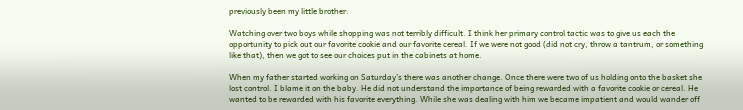previously been my little brother.

Watching over two boys while shopping was not terribly difficult. I think her primary control tactic was to give us each the opportunity to pick out our favorite cookie and our favorite cereal. If we were not good (did not cry, throw a tantrum, or something like that), then we got to see our choices put in the cabinets at home.

When my father started working on Saturday’s there was another change. Once there were two of us holding onto the basket she lost control. I blame it on the baby. He did not understand the importance of being rewarded with a favorite cookie or cereal. He wanted to be rewarded with his favorite everything. While she was dealing with him we became impatient and would wander off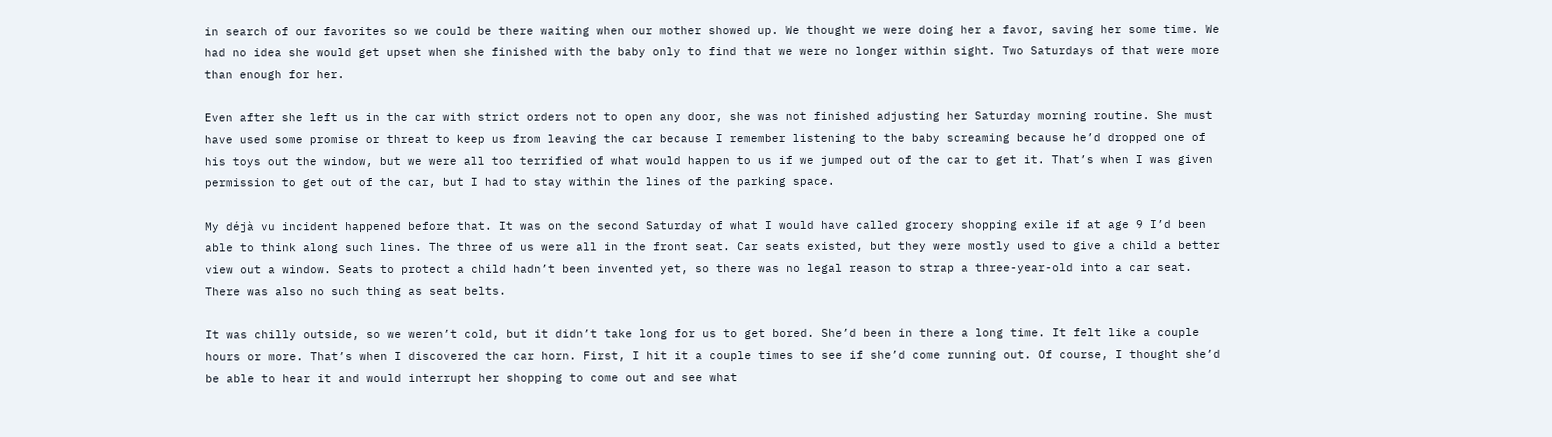in search of our favorites so we could be there waiting when our mother showed up. We thought we were doing her a favor, saving her some time. We had no idea she would get upset when she finished with the baby only to find that we were no longer within sight. Two Saturdays of that were more than enough for her.

Even after she left us in the car with strict orders not to open any door, she was not finished adjusting her Saturday morning routine. She must have used some promise or threat to keep us from leaving the car because I remember listening to the baby screaming because he’d dropped one of his toys out the window, but we were all too terrified of what would happen to us if we jumped out of the car to get it. That’s when I was given permission to get out of the car, but I had to stay within the lines of the parking space.

My déjà vu incident happened before that. It was on the second Saturday of what I would have called grocery shopping exile if at age 9 I’d been able to think along such lines. The three of us were all in the front seat. Car seats existed, but they were mostly used to give a child a better view out a window. Seats to protect a child hadn’t been invented yet, so there was no legal reason to strap a three-year-old into a car seat. There was also no such thing as seat belts.

It was chilly outside, so we weren’t cold, but it didn’t take long for us to get bored. She’d been in there a long time. It felt like a couple hours or more. That’s when I discovered the car horn. First, I hit it a couple times to see if she’d come running out. Of course, I thought she’d be able to hear it and would interrupt her shopping to come out and see what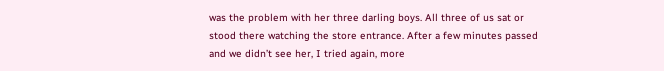was the problem with her three darling boys. All three of us sat or stood there watching the store entrance. After a few minutes passed and we didn’t see her, I tried again, more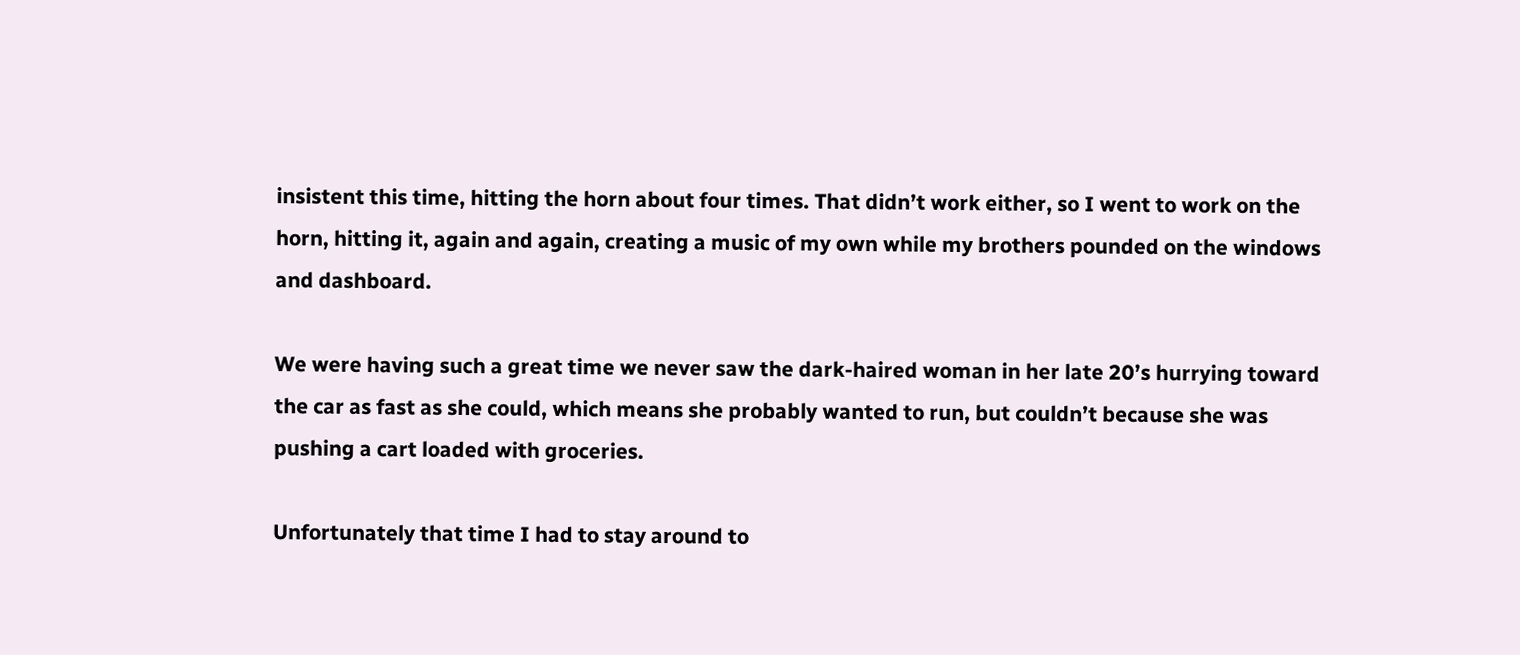insistent this time, hitting the horn about four times. That didn’t work either, so I went to work on the horn, hitting it, again and again, creating a music of my own while my brothers pounded on the windows and dashboard.

We were having such a great time we never saw the dark-haired woman in her late 20’s hurrying toward the car as fast as she could, which means she probably wanted to run, but couldn’t because she was pushing a cart loaded with groceries.

Unfortunately that time I had to stay around to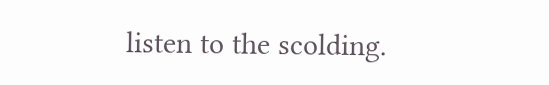listen to the scolding.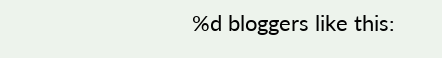%d bloggers like this: